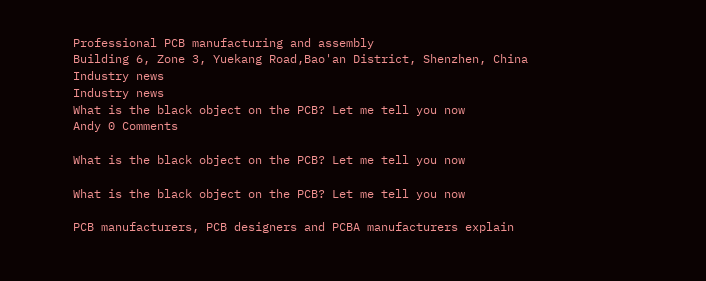Professional PCB manufacturing and assembly
Building 6, Zone 3, Yuekang Road,Bao'an District, Shenzhen, China
Industry news
Industry news
What is the black object on the PCB? Let me tell you now
Andy 0 Comments

What is the black object on the PCB? Let me tell you now

What is the black object on the PCB? Let me tell you now

PCB manufacturers, PCB designers and PCBA manufacturers explain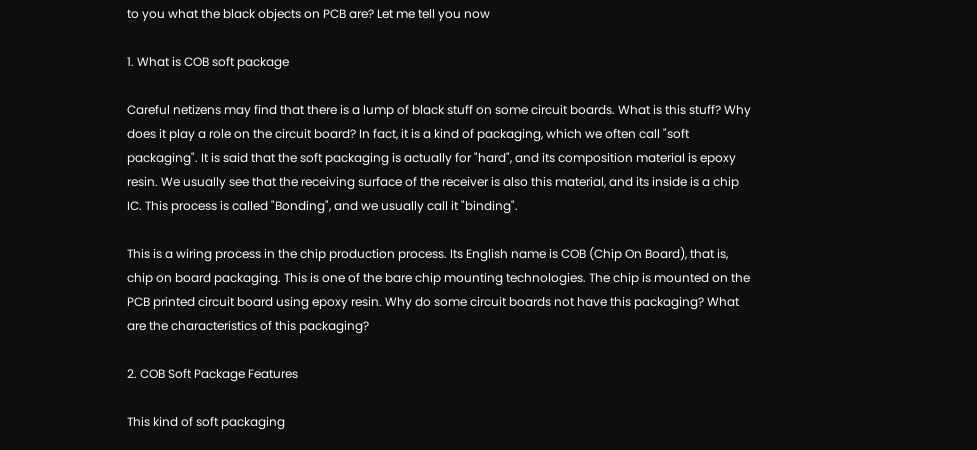to you what the black objects on PCB are? Let me tell you now

1. What is COB soft package

Careful netizens may find that there is a lump of black stuff on some circuit boards. What is this stuff? Why does it play a role on the circuit board? In fact, it is a kind of packaging, which we often call "soft packaging". It is said that the soft packaging is actually for "hard", and its composition material is epoxy resin. We usually see that the receiving surface of the receiver is also this material, and its inside is a chip IC. This process is called "Bonding", and we usually call it "binding".

This is a wiring process in the chip production process. Its English name is COB (Chip On Board), that is, chip on board packaging. This is one of the bare chip mounting technologies. The chip is mounted on the PCB printed circuit board using epoxy resin. Why do some circuit boards not have this packaging? What are the characteristics of this packaging?

2. COB Soft Package Features

This kind of soft packaging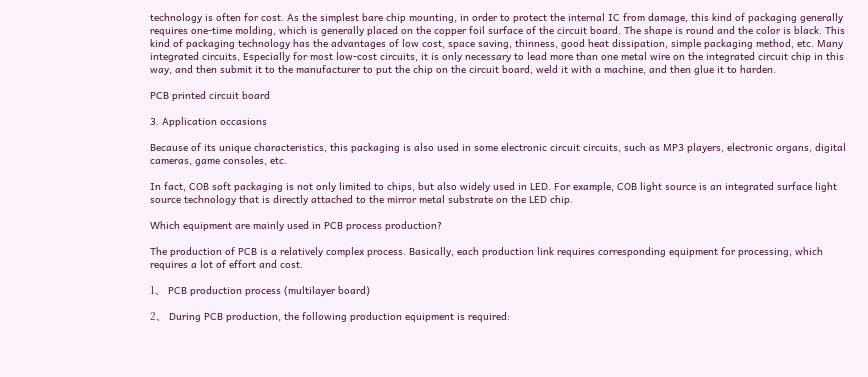technology is often for cost. As the simplest bare chip mounting, in order to protect the internal IC from damage, this kind of packaging generally requires one-time molding, which is generally placed on the copper foil surface of the circuit board. The shape is round and the color is black. This kind of packaging technology has the advantages of low cost, space saving, thinness, good heat dissipation, simple packaging method, etc. Many integrated circuits, Especially for most low-cost circuits, it is only necessary to lead more than one metal wire on the integrated circuit chip in this way, and then submit it to the manufacturer to put the chip on the circuit board, weld it with a machine, and then glue it to harden.

PCB printed circuit board

3. Application occasions

Because of its unique characteristics, this packaging is also used in some electronic circuit circuits, such as MP3 players, electronic organs, digital cameras, game consoles, etc.

In fact, COB soft packaging is not only limited to chips, but also widely used in LED. For example, COB light source is an integrated surface light source technology that is directly attached to the mirror metal substrate on the LED chip.

Which equipment are mainly used in PCB process production?

The production of PCB is a relatively complex process. Basically, each production link requires corresponding equipment for processing, which requires a lot of effort and cost.

1、 PCB production process (multilayer board)

2、 During PCB production, the following production equipment is required: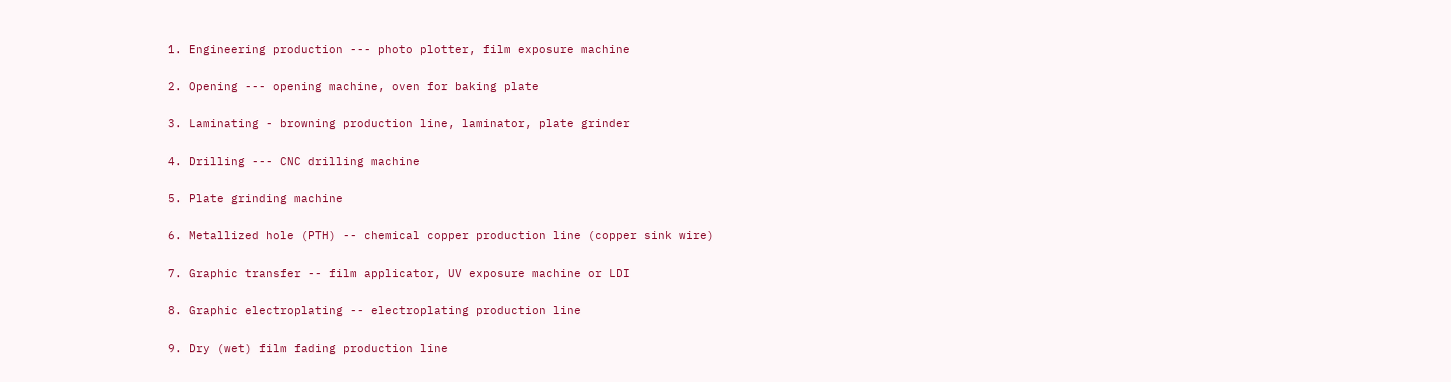1. Engineering production --- photo plotter, film exposure machine

2. Opening --- opening machine, oven for baking plate

3. Laminating - browning production line, laminator, plate grinder

4. Drilling --- CNC drilling machine

5. Plate grinding machine

6. Metallized hole (PTH) -- chemical copper production line (copper sink wire)

7. Graphic transfer -- film applicator, UV exposure machine or LDI

8. Graphic electroplating -- electroplating production line

9. Dry (wet) film fading production line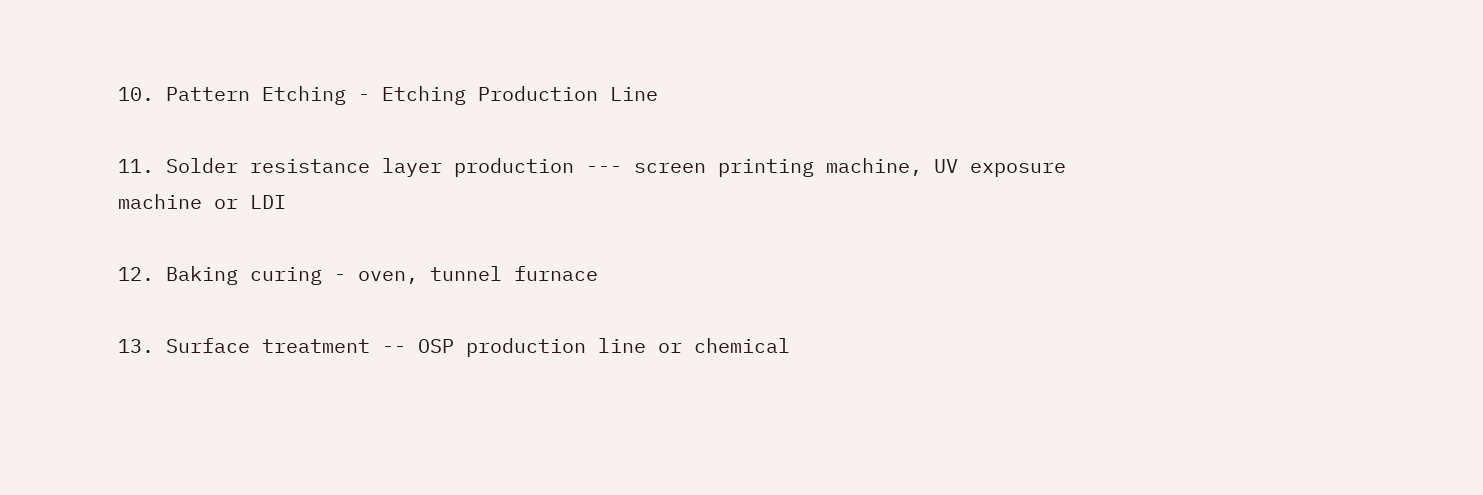10. Pattern Etching - Etching Production Line

11. Solder resistance layer production --- screen printing machine, UV exposure machine or LDI

12. Baking curing - oven, tunnel furnace

13. Surface treatment -- OSP production line or chemical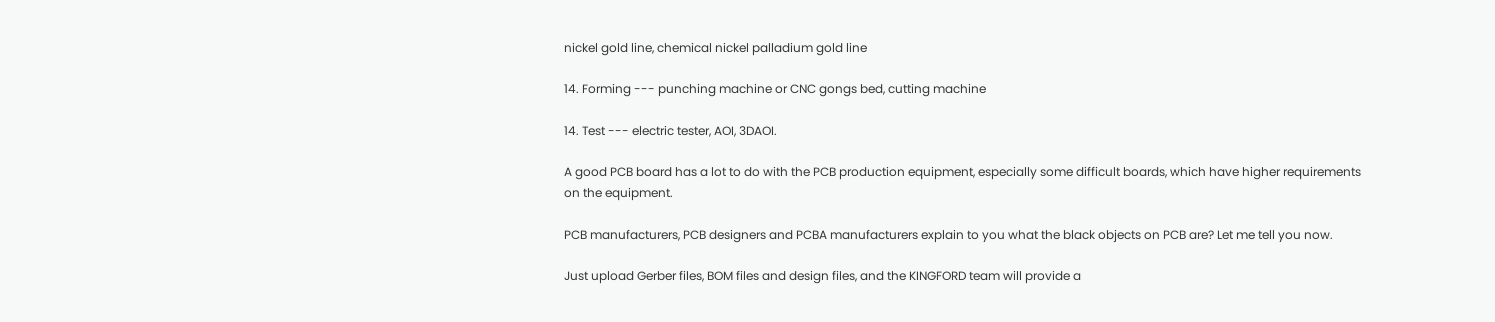nickel gold line, chemical nickel palladium gold line

14. Forming --- punching machine or CNC gongs bed, cutting machine

14. Test --- electric tester, AOI, 3DAOI.

A good PCB board has a lot to do with the PCB production equipment, especially some difficult boards, which have higher requirements on the equipment.

PCB manufacturers, PCB designers and PCBA manufacturers explain to you what the black objects on PCB are? Let me tell you now.

Just upload Gerber files, BOM files and design files, and the KINGFORD team will provide a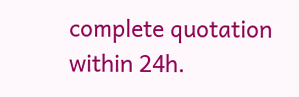complete quotation within 24h.